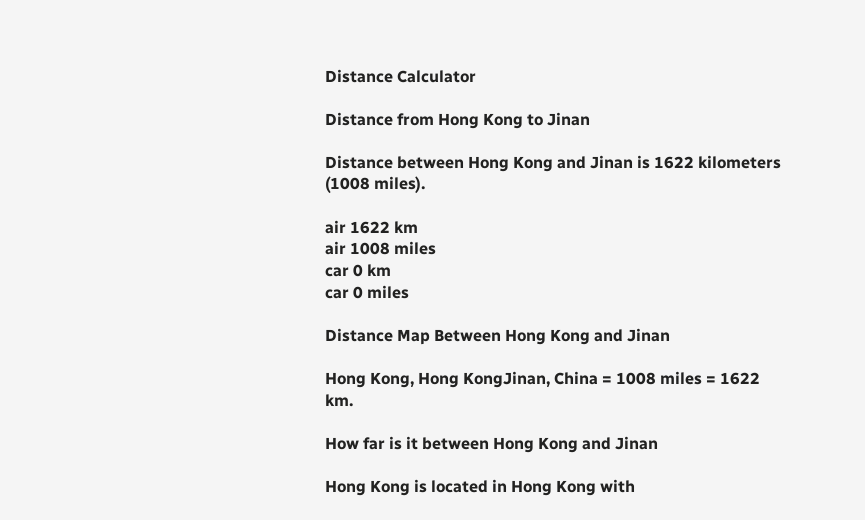Distance Calculator

Distance from Hong Kong to Jinan

Distance between Hong Kong and Jinan is 1622 kilometers (1008 miles).

air 1622 km
air 1008 miles
car 0 km
car 0 miles

Distance Map Between Hong Kong and Jinan

Hong Kong, Hong KongJinan, China = 1008 miles = 1622 km.

How far is it between Hong Kong and Jinan

Hong Kong is located in Hong Kong with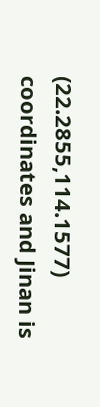(22.2855,114.1577) coordinates and Jinan is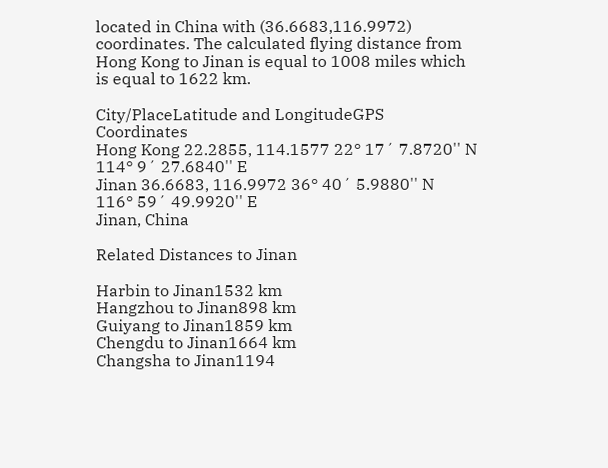located in China with (36.6683,116.9972) coordinates. The calculated flying distance from Hong Kong to Jinan is equal to 1008 miles which is equal to 1622 km.

City/PlaceLatitude and LongitudeGPS Coordinates
Hong Kong 22.2855, 114.1577 22° 17´ 7.8720'' N
114° 9´ 27.6840'' E
Jinan 36.6683, 116.9972 36° 40´ 5.9880'' N
116° 59´ 49.9920'' E
Jinan, China

Related Distances to Jinan

Harbin to Jinan1532 km
Hangzhou to Jinan898 km
Guiyang to Jinan1859 km
Chengdu to Jinan1664 km
Changsha to Jinan1194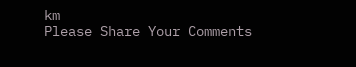km
Please Share Your Comments